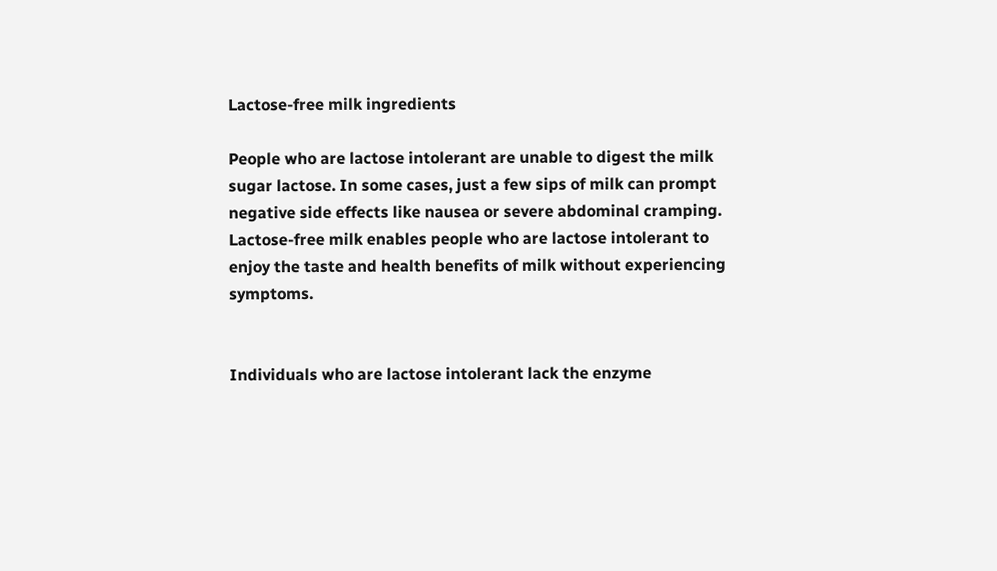Lactose-free milk ingredients

People who are lactose intolerant are unable to digest the milk sugar lactose. In some cases, just a few sips of milk can prompt negative side effects like nausea or severe abdominal cramping. Lactose-free milk enables people who are lactose intolerant to enjoy the taste and health benefits of milk without experiencing symptoms.


Individuals who are lactose intolerant lack the enzyme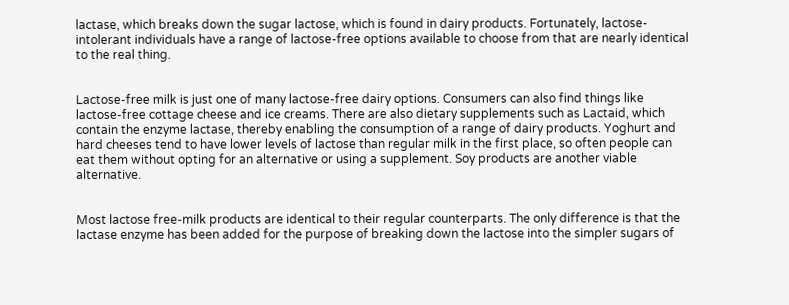lactase, which breaks down the sugar lactose, which is found in dairy products. Fortunately, lactose-intolerant individuals have a range of lactose-free options available to choose from that are nearly identical to the real thing.


Lactose-free milk is just one of many lactose-free dairy options. Consumers can also find things like lactose-free cottage cheese and ice creams. There are also dietary supplements such as Lactaid, which contain the enzyme lactase, thereby enabling the consumption of a range of dairy products. Yoghurt and hard cheeses tend to have lower levels of lactose than regular milk in the first place, so often people can eat them without opting for an alternative or using a supplement. Soy products are another viable alternative.


Most lactose free-milk products are identical to their regular counterparts. The only difference is that the lactase enzyme has been added for the purpose of breaking down the lactose into the simpler sugars of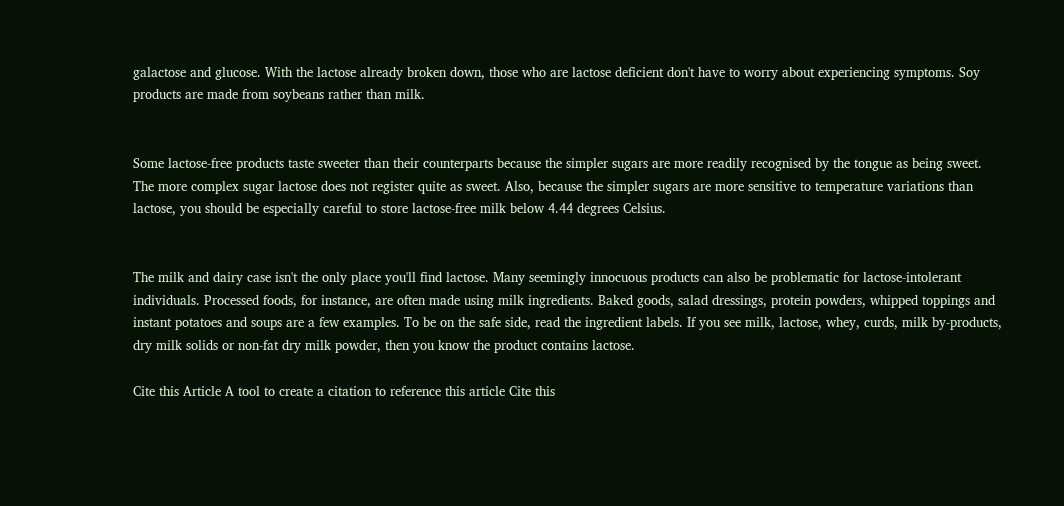galactose and glucose. With the lactose already broken down, those who are lactose deficient don't have to worry about experiencing symptoms. Soy products are made from soybeans rather than milk.


Some lactose-free products taste sweeter than their counterparts because the simpler sugars are more readily recognised by the tongue as being sweet. The more complex sugar lactose does not register quite as sweet. Also, because the simpler sugars are more sensitive to temperature variations than lactose, you should be especially careful to store lactose-free milk below 4.44 degrees Celsius.


The milk and dairy case isn't the only place you'll find lactose. Many seemingly innocuous products can also be problematic for lactose-intolerant individuals. Processed foods, for instance, are often made using milk ingredients. Baked goods, salad dressings, protein powders, whipped toppings and instant potatoes and soups are a few examples. To be on the safe side, read the ingredient labels. If you see milk, lactose, whey, curds, milk by-products, dry milk solids or non-fat dry milk powder, then you know the product contains lactose.

Cite this Article A tool to create a citation to reference this article Cite this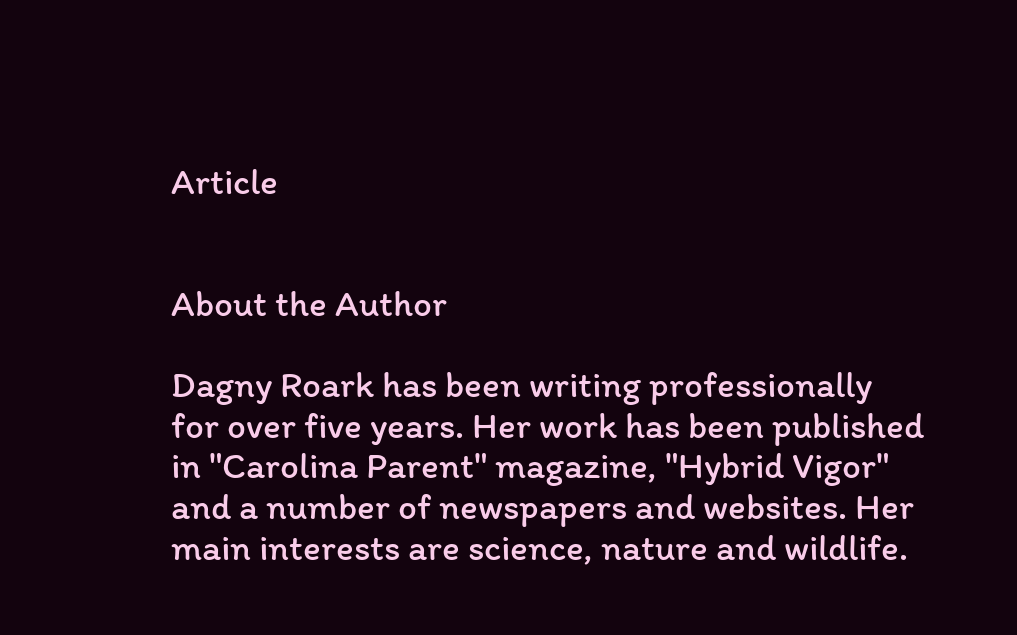Article


About the Author

Dagny Roark has been writing professionally for over five years. Her work has been published in "Carolina Parent" magazine, "Hybrid Vigor" and a number of newspapers and websites. Her main interests are science, nature and wildlife.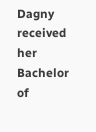Dagny received her Bachelor of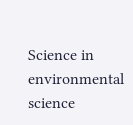Science in environmental science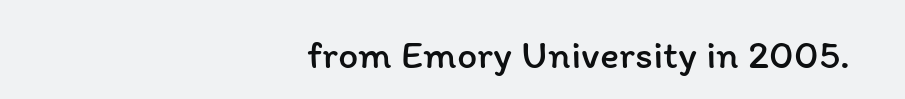from Emory University in 2005.